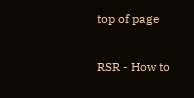top of page

RSR - How to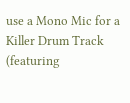use a Mono Mic for a Killer Drum Track (featuring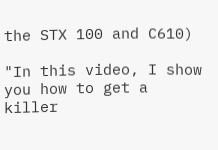the STX 100 and C610)

"In this video, I show you how to get a killer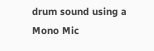drum sound using a Mono Mic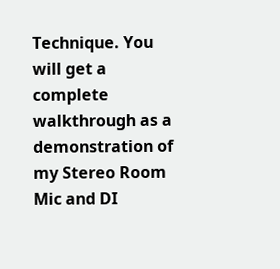Technique. You will get a complete walkthrough as a demonstration of my Stereo Room Mic and DI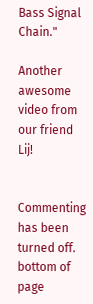Bass Signal Chain."

Another awesome video from our friend Lij!


Commenting has been turned off.
bottom of page